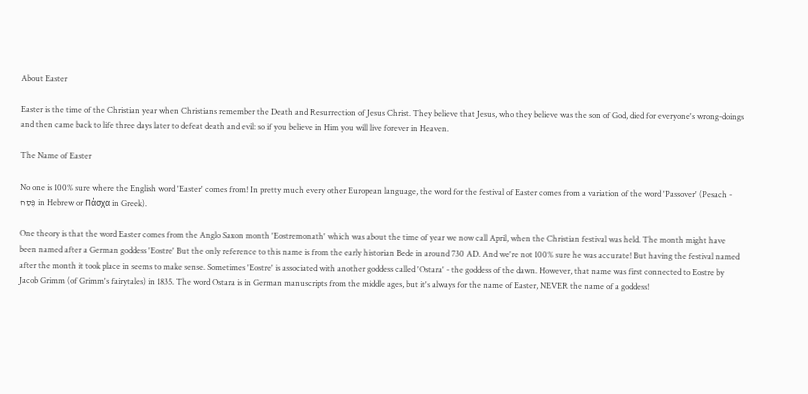About Easter

Easter is the time of the Christian year when Christians remember the Death and Resurrection of Jesus Christ. They believe that Jesus, who they believe was the son of God, died for everyone's wrong-doings and then came back to life three days later to defeat death and evil: so if you believe in Him you will live forever in Heaven.

The Name of Easter

No one is 100% sure where the English word 'Easter' comes from! In pretty much every other European language, the word for the festival of Easter comes from a variation of the word 'Passover' (Pesach - פֶּסַח in Hebrew or Πάσχα in Greek).

One theory is that the word Easter comes from the Anglo Saxon month 'Eostremonath' which was about the time of year we now call April, when the Christian festival was held. The month might have been named after a German goddess 'Eostre' But the only reference to this name is from the early historian Bede in around 730 AD. And we're not 100% sure he was accurate! But having the festival named after the month it took place in seems to make sense. Sometimes 'Eostre' is associated with another goddess called 'Ostara' - the goddess of the dawn. However, that name was first connected to Eostre by Jacob Grimm (of Grimm's fairytales) in 1835. The word Ostara is in German manuscripts from the middle ages, but it's always for the name of Easter, NEVER the name of a goddess!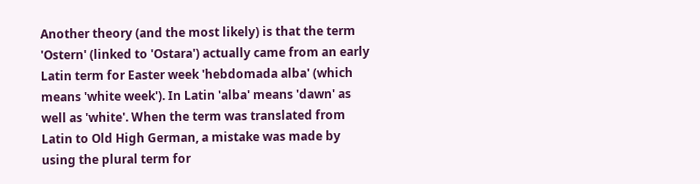Another theory (and the most likely) is that the term 'Ostern' (linked to 'Ostara') actually came from an early Latin term for Easter week 'hebdomada alba' (which means 'white week'). In Latin 'alba' means 'dawn' as well as 'white'. When the term was translated from Latin to Old High German, a mistake was made by using the plural term for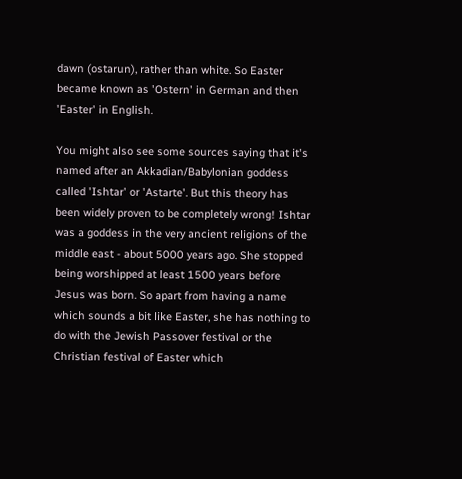dawn (ostarun), rather than white. So Easter became known as 'Ostern' in German and then 'Easter' in English.

You might also see some sources saying that it's named after an Akkadian/Babylonian goddess called 'Ishtar' or 'Astarte'. But this theory has been widely proven to be completely wrong! Ishtar was a goddess in the very ancient religions of the middle east - about 5000 years ago. She stopped being worshipped at least 1500 years before Jesus was born. So apart from having a name which sounds a bit like Easter, she has nothing to do with the Jewish Passover festival or the Christian festival of Easter which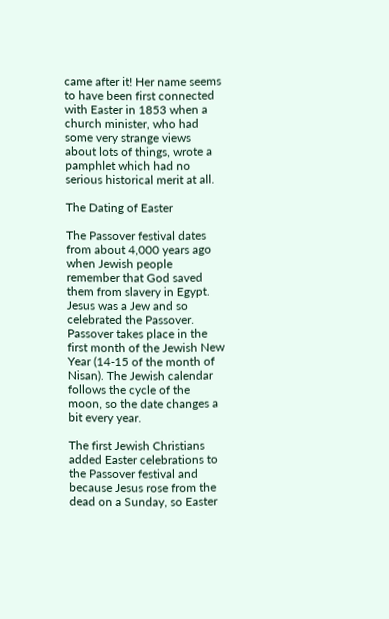came after it! Her name seems to have been first connected with Easter in 1853 when a church minister, who had some very strange views about lots of things, wrote a pamphlet which had no serious historical merit at all.

The Dating of Easter

The Passover festival dates from about 4,000 years ago when Jewish people remember that God saved them from slavery in Egypt. Jesus was a Jew and so celebrated the Passover. Passover takes place in the first month of the Jewish New Year (14-15 of the month of Nisan). The Jewish calendar follows the cycle of the moon, so the date changes a bit every year.

The first Jewish Christians added Easter celebrations to the Passover festival and because Jesus rose from the dead on a Sunday, so Easter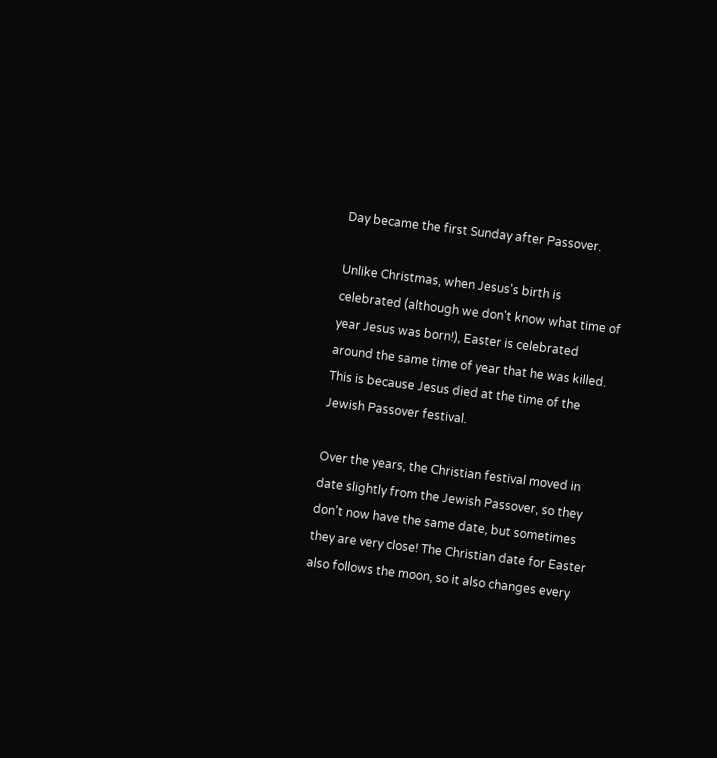Day became the first Sunday after Passover.

Unlike Christmas, when Jesus's birth is celebrated (although we don't know what time of year Jesus was born!), Easter is celebrated around the same time of year that he was killed. This is because Jesus died at the time of the Jewish Passover festival.

Over the years, the Christian festival moved in date slightly from the Jewish Passover, so they don't now have the same date, but sometimes they are very close! The Christian date for Easter also follows the moon, so it also changes every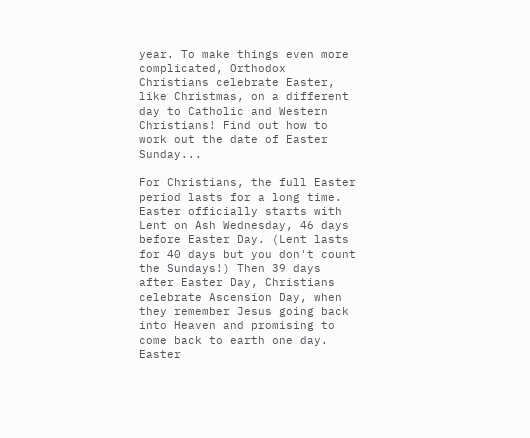year. To make things even more complicated, Orthodox Christians celebrate Easter, like Christmas, on a different day to Catholic and Western Christians! Find out how to work out the date of Easter Sunday...

For Christians, the full Easter period lasts for a long time. Easter officially starts with Lent on Ash Wednesday, 46 days before Easter Day. (Lent lasts for 40 days but you don't count the Sundays!) Then 39 days after Easter Day, Christians celebrate Ascension Day, when they remember Jesus going back into Heaven and promising to come back to earth one day. Easter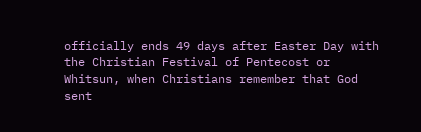officially ends 49 days after Easter Day with the Christian Festival of Pentecost or Whitsun, when Christians remember that God sent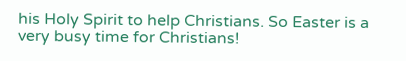his Holy Spirit to help Christians. So Easter is a very busy time for Christians!